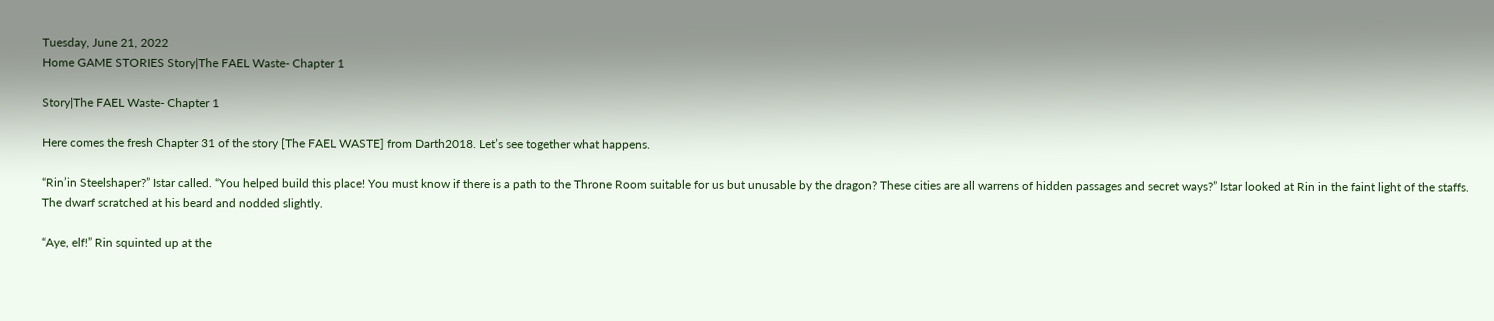Tuesday, June 21, 2022
Home GAME STORIES Story|The FAEL Waste- Chapter 1

Story|The FAEL Waste- Chapter 1

Here comes the fresh Chapter 31 of the story [The FAEL WASTE] from Darth2018. Let’s see together what happens.

“Rin’in Steelshaper?” Istar called. “You helped build this place! You must know if there is a path to the Throne Room suitable for us but unusable by the dragon? These cities are all warrens of hidden passages and secret ways?” Istar looked at Rin in the faint light of the staffs. The dwarf scratched at his beard and nodded slightly.

“Aye, elf!” Rin squinted up at the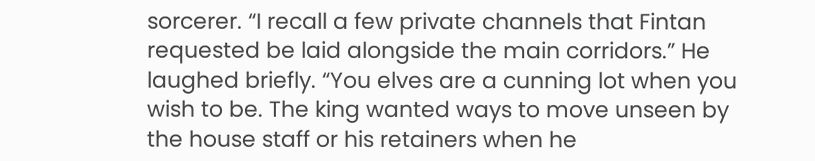sorcerer. “I recall a few private channels that Fintan requested be laid alongside the main corridors.” He laughed briefly. “You elves are a cunning lot when you wish to be. The king wanted ways to move unseen by the house staff or his retainers when he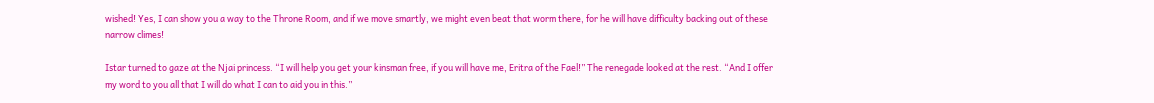wished! Yes, I can show you a way to the Throne Room, and if we move smartly, we might even beat that worm there, for he will have difficulty backing out of these narrow climes!

Istar turned to gaze at the Njai princess. “I will help you get your kinsman free, if you will have me, Eritra of the Fael!” The renegade looked at the rest. “And I offer my word to you all that I will do what I can to aid you in this.”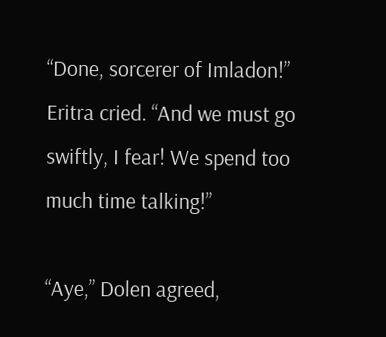“Done, sorcerer of Imladon!” Eritra cried. “And we must go swiftly, I fear! We spend too much time talking!”

“Aye,” Dolen agreed,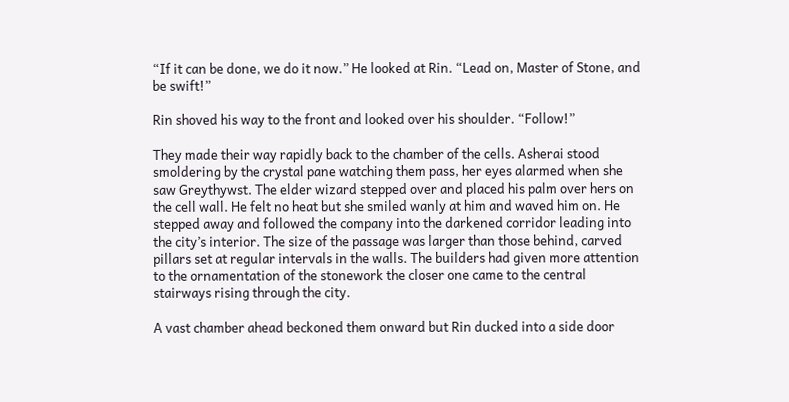“If it can be done, we do it now.” He looked at Rin. “Lead on, Master of Stone, and be swift!”

Rin shoved his way to the front and looked over his shoulder. “Follow!”

They made their way rapidly back to the chamber of the cells. Asherai stood smoldering by the crystal pane watching them pass, her eyes alarmed when she saw Greythywst. The elder wizard stepped over and placed his palm over hers on the cell wall. He felt no heat but she smiled wanly at him and waved him on. He stepped away and followed the company into the darkened corridor leading into the city’s interior. The size of the passage was larger than those behind, carved pillars set at regular intervals in the walls. The builders had given more attention to the ornamentation of the stonework the closer one came to the central stairways rising through the city.

A vast chamber ahead beckoned them onward but Rin ducked into a side door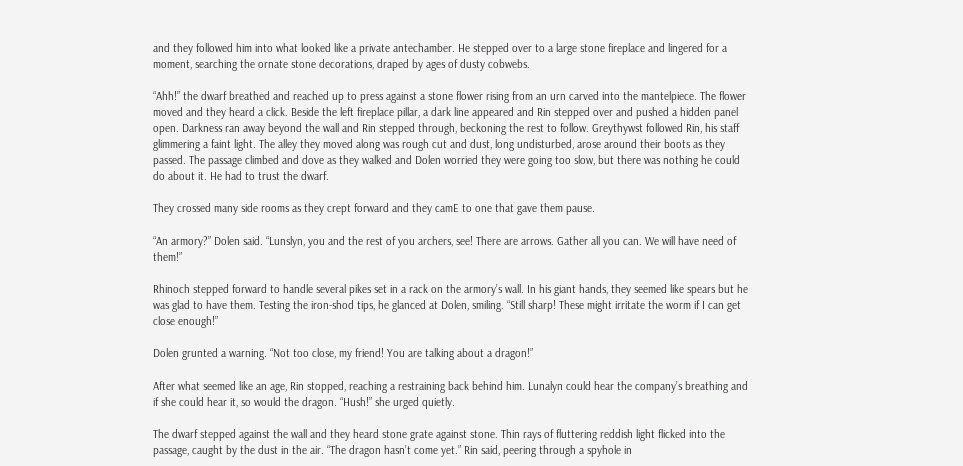and they followed him into what looked like a private antechamber. He stepped over to a large stone fireplace and lingered for a moment, searching the ornate stone decorations, draped by ages of dusty cobwebs.

“Ahh!” the dwarf breathed and reached up to press against a stone flower rising from an urn carved into the mantelpiece. The flower moved and they heard a click. Beside the left fireplace pillar, a dark line appeared and Rin stepped over and pushed a hidden panel open. Darkness ran away beyond the wall and Rin stepped through, beckoning the rest to follow. Greythywst followed Rin, his staff glimmering a faint light. The alley they moved along was rough cut and dust, long undisturbed, arose around their boots as they passed. The passage climbed and dove as they walked and Dolen worried they were going too slow, but there was nothing he could do about it. He had to trust the dwarf.

They crossed many side rooms as they crept forward and they camE to one that gave them pause.

“An armory?” Dolen said. “Lunslyn, you and the rest of you archers, see! There are arrows. Gather all you can. We will have need of them!”

Rhinoch stepped forward to handle several pikes set in a rack on the armory’s wall. In his giant hands, they seemed like spears but he was glad to have them. Testing the iron-shod tips, he glanced at Dolen, smiling. “Still sharp! These might irritate the worm if I can get close enough!”

Dolen grunted a warning. “Not too close, my friend! You are talking about a dragon!”

After what seemed like an age, Rin stopped, reaching a restraining back behind him. Lunalyn could hear the company’s breathing and if she could hear it, so would the dragon. “Hush!” she urged quietly.

The dwarf stepped against the wall and they heard stone grate against stone. Thin rays of fluttering reddish light flicked into the passage, caught by the dust in the air. “The dragon hasn’t come yet.” Rin said, peering through a spyhole in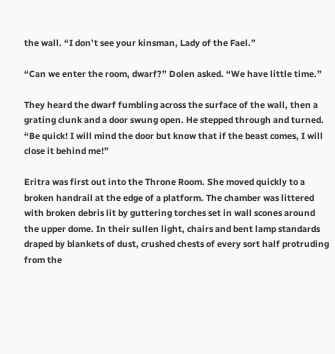the wall. “I don’t see your kinsman, Lady of the Fael.”

“Can we enter the room, dwarf?” Dolen asked. “We have little time.”

They heard the dwarf fumbling across the surface of the wall, then a grating clunk and a door swung open. He stepped through and turned. “Be quick! I will mind the door but know that if the beast comes, I will close it behind me!”

Eritra was first out into the Throne Room. She moved quickly to a broken handrail at the edge of a platform. The chamber was littered with broken debris lit by guttering torches set in wall scones around the upper dome. In their sullen light, chairs and bent lamp standards draped by blankets of dust, crushed chests of every sort half protruding from the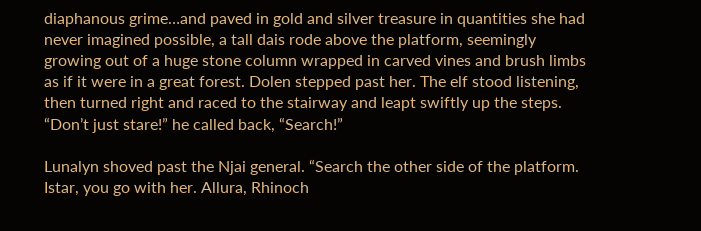diaphanous grime…and paved in gold and silver treasure in quantities she had never imagined possible, a tall dais rode above the platform, seemingly growing out of a huge stone column wrapped in carved vines and brush limbs as if it were in a great forest. Dolen stepped past her. The elf stood listening, then turned right and raced to the stairway and leapt swiftly up the steps. “Don’t just stare!” he called back, “Search!”

Lunalyn shoved past the Njai general. “Search the other side of the platform. Istar, you go with her. Allura, Rhinoch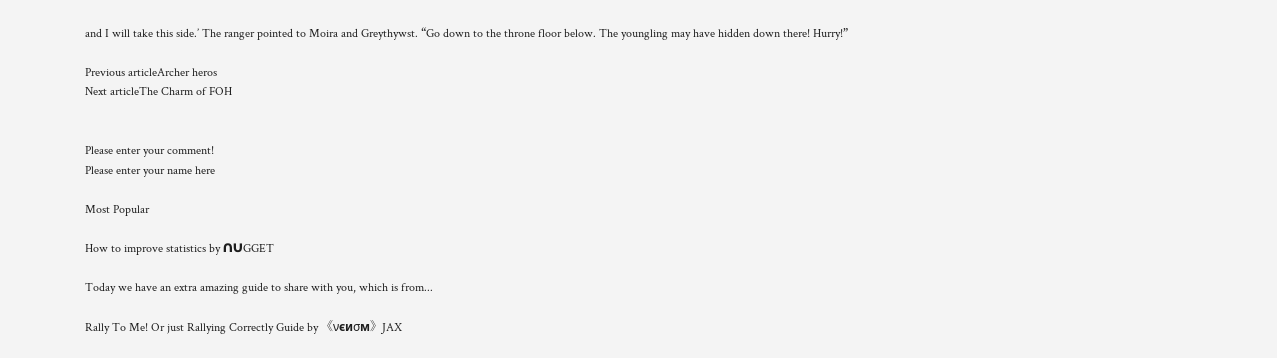and I will take this side.’ The ranger pointed to Moira and Greythywst. “Go down to the throne floor below. The youngling may have hidden down there! Hurry!”

Previous articleArcher heros
Next articleThe Charm of FOH


Please enter your comment!
Please enter your name here

Most Popular

How to improve statistics by ᑎᑌGGET

Today we have an extra amazing guide to share with you, which is from...

Rally To Me! Or just Rallying Correctly Guide by 《νєиσм》JAX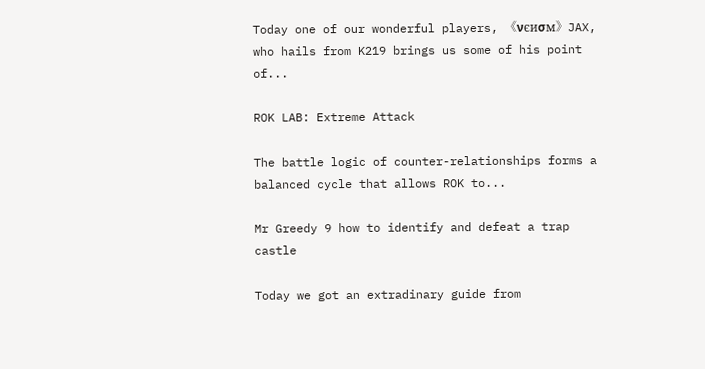Today one of our wonderful players, 《νєиσм》JAX, who hails from K219 brings us some of his point of...

ROK LAB: Extreme Attack

The battle logic of counter-relationships forms a balanced cycle that allows ROK to...

Mr Greedy 9 how to identify and defeat a trap castle

Today we got an extradinary guide from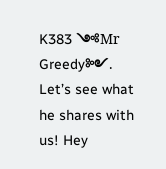K383 ༺Mr Greedy༻. Let’s see what he shares with us! Hey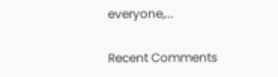everyone,...

Recent Comments